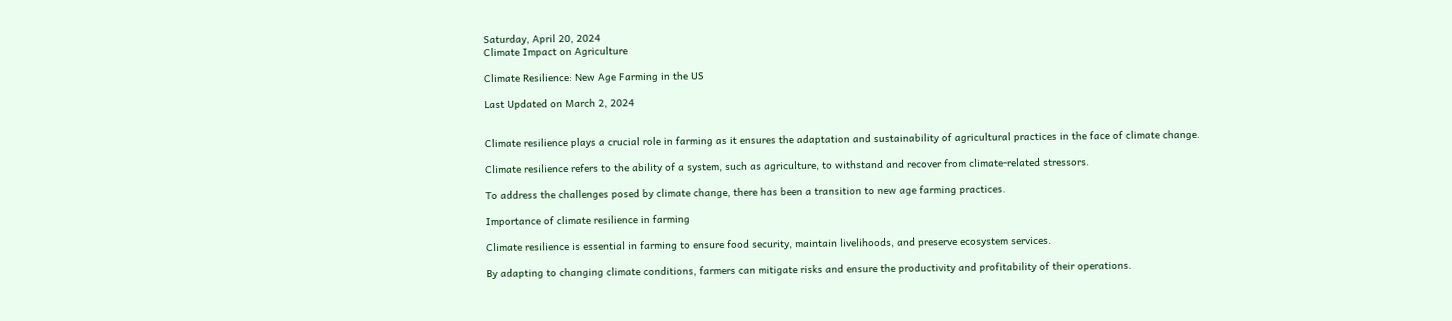Saturday, April 20, 2024
Climate Impact on Agriculture

Climate Resilience: New Age Farming in the US

Last Updated on March 2, 2024


Climate resilience plays a crucial role in farming as it ensures the adaptation and sustainability of agricultural practices in the face of climate change.

Climate resilience refers to the ability of a system, such as agriculture, to withstand and recover from climate-related stressors.

To address the challenges posed by climate change, there has been a transition to new age farming practices.

Importance of climate resilience in farming

Climate resilience is essential in farming to ensure food security, maintain livelihoods, and preserve ecosystem services.

By adapting to changing climate conditions, farmers can mitigate risks and ensure the productivity and profitability of their operations.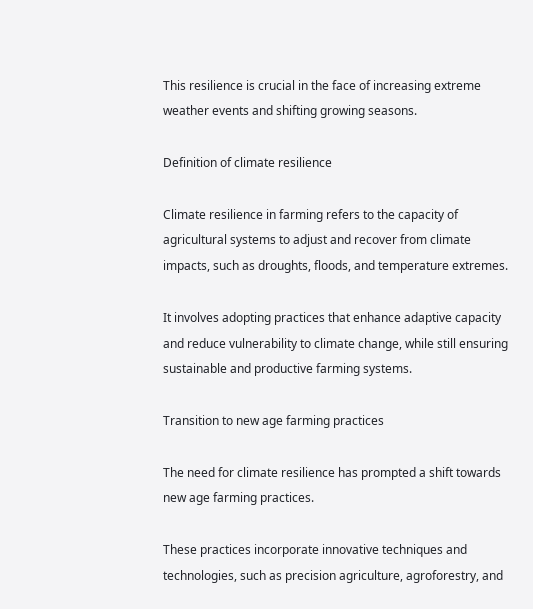This resilience is crucial in the face of increasing extreme weather events and shifting growing seasons.

Definition of climate resilience

Climate resilience in farming refers to the capacity of agricultural systems to adjust and recover from climate impacts, such as droughts, floods, and temperature extremes.

It involves adopting practices that enhance adaptive capacity and reduce vulnerability to climate change, while still ensuring sustainable and productive farming systems.

Transition to new age farming practices

The need for climate resilience has prompted a shift towards new age farming practices.

These practices incorporate innovative techniques and technologies, such as precision agriculture, agroforestry, and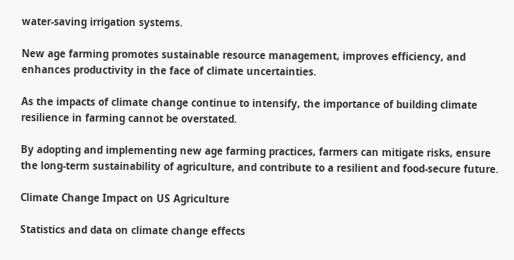water-saving irrigation systems.

New age farming promotes sustainable resource management, improves efficiency, and enhances productivity in the face of climate uncertainties.

As the impacts of climate change continue to intensify, the importance of building climate resilience in farming cannot be overstated.

By adopting and implementing new age farming practices, farmers can mitigate risks, ensure the long-term sustainability of agriculture, and contribute to a resilient and food-secure future.

Climate Change Impact on US Agriculture

Statistics and data on climate change effects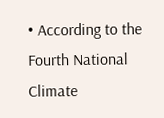• According to the Fourth National Climate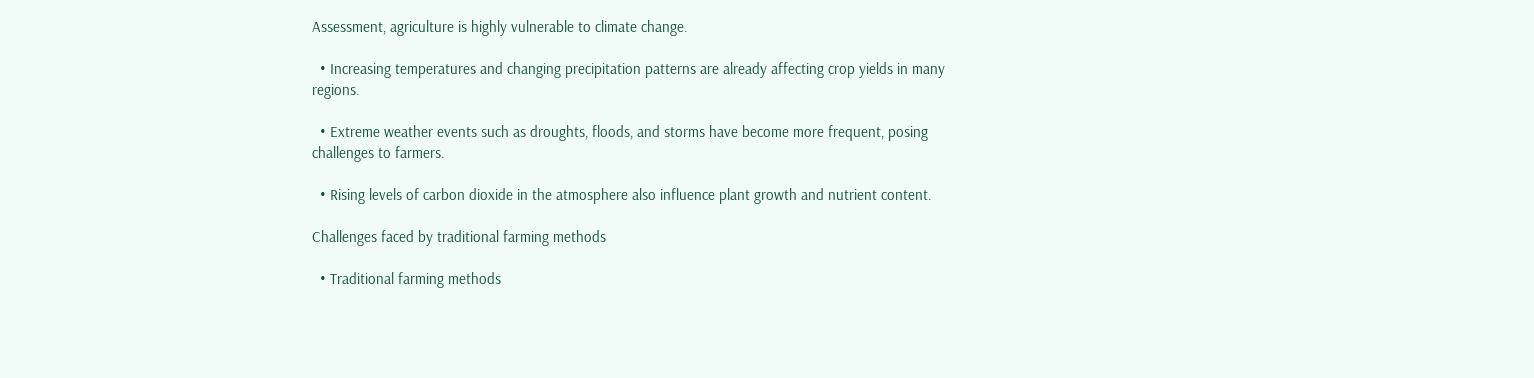Assessment, agriculture is highly vulnerable to climate change.

  • Increasing temperatures and changing precipitation patterns are already affecting crop yields in many regions.

  • Extreme weather events such as droughts, floods, and storms have become more frequent, posing challenges to farmers.

  • Rising levels of carbon dioxide in the atmosphere also influence plant growth and nutrient content.

Challenges faced by traditional farming methods

  • Traditional farming methods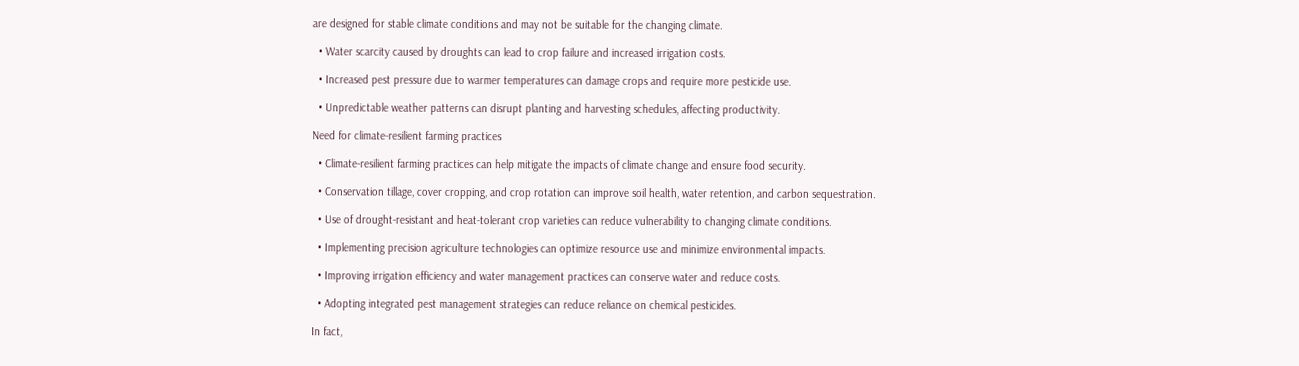are designed for stable climate conditions and may not be suitable for the changing climate.

  • Water scarcity caused by droughts can lead to crop failure and increased irrigation costs.

  • Increased pest pressure due to warmer temperatures can damage crops and require more pesticide use.

  • Unpredictable weather patterns can disrupt planting and harvesting schedules, affecting productivity.

Need for climate-resilient farming practices

  • Climate-resilient farming practices can help mitigate the impacts of climate change and ensure food security.

  • Conservation tillage, cover cropping, and crop rotation can improve soil health, water retention, and carbon sequestration.

  • Use of drought-resistant and heat-tolerant crop varieties can reduce vulnerability to changing climate conditions.

  • Implementing precision agriculture technologies can optimize resource use and minimize environmental impacts.

  • Improving irrigation efficiency and water management practices can conserve water and reduce costs.

  • Adopting integrated pest management strategies can reduce reliance on chemical pesticides.

In fact,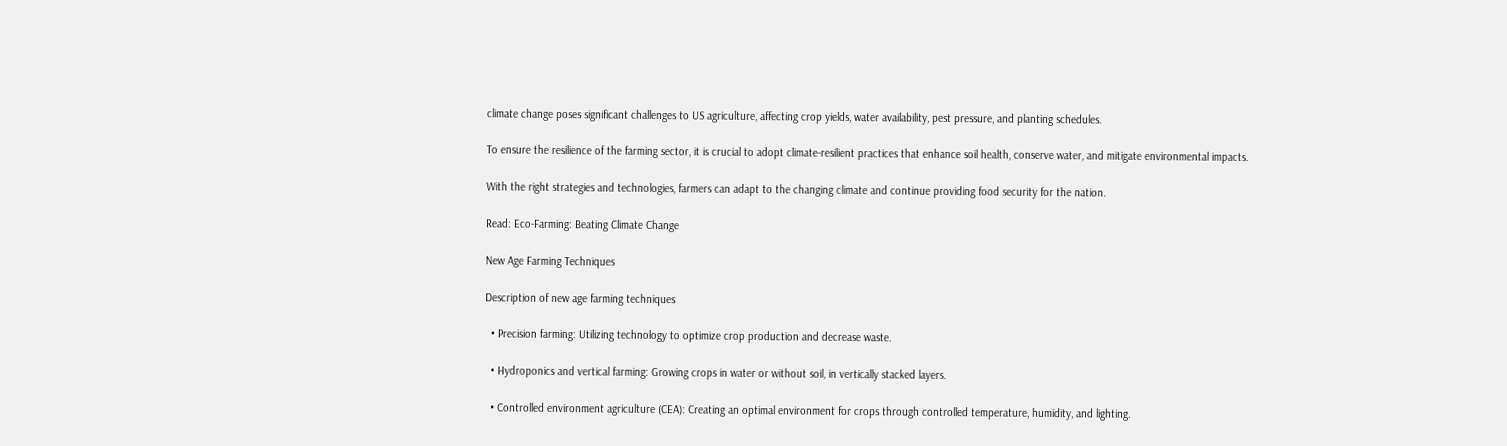climate change poses significant challenges to US agriculture, affecting crop yields, water availability, pest pressure, and planting schedules.

To ensure the resilience of the farming sector, it is crucial to adopt climate-resilient practices that enhance soil health, conserve water, and mitigate environmental impacts.

With the right strategies and technologies, farmers can adapt to the changing climate and continue providing food security for the nation.

Read: Eco-Farming: Beating Climate Change

New Age Farming Techniques

Description of new age farming techniques

  • Precision farming: Utilizing technology to optimize crop production and decrease waste.

  • Hydroponics and vertical farming: Growing crops in water or without soil, in vertically stacked layers.

  • Controlled environment agriculture (CEA): Creating an optimal environment for crops through controlled temperature, humidity, and lighting.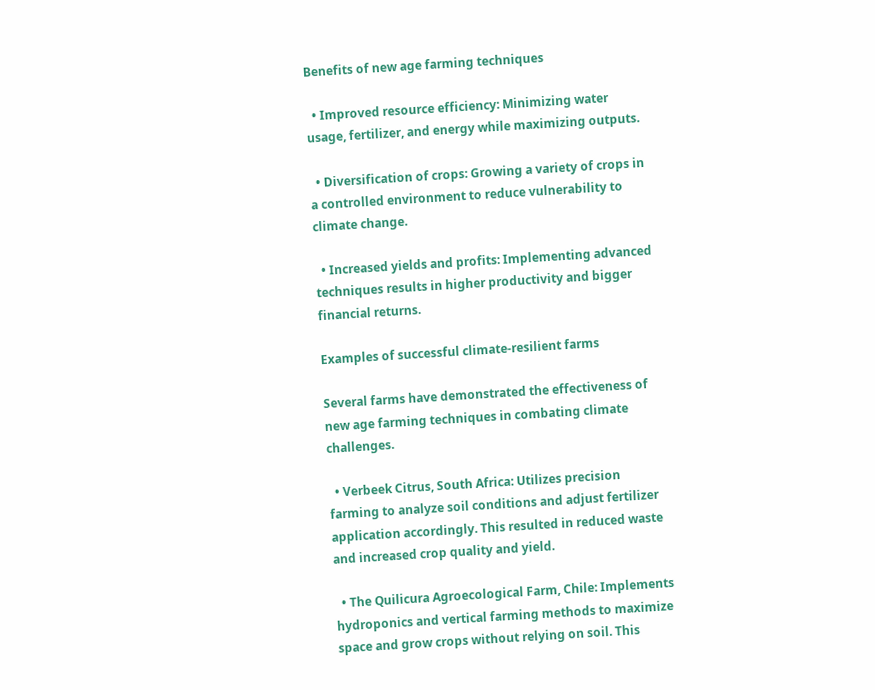Benefits of new age farming techniques

  • Improved resource efficiency: Minimizing water usage, fertilizer, and energy while maximizing outputs.

  • Diversification of crops: Growing a variety of crops in a controlled environment to reduce vulnerability to climate change.

  • Increased yields and profits: Implementing advanced techniques results in higher productivity and bigger financial returns.

Examples of successful climate-resilient farms

Several farms have demonstrated the effectiveness of new age farming techniques in combating climate challenges.

  • Verbeek Citrus, South Africa: Utilizes precision farming to analyze soil conditions and adjust fertilizer application accordingly. This resulted in reduced waste and increased crop quality and yield.

  • The Quilicura Agroecological Farm, Chile: Implements hydroponics and vertical farming methods to maximize space and grow crops without relying on soil. This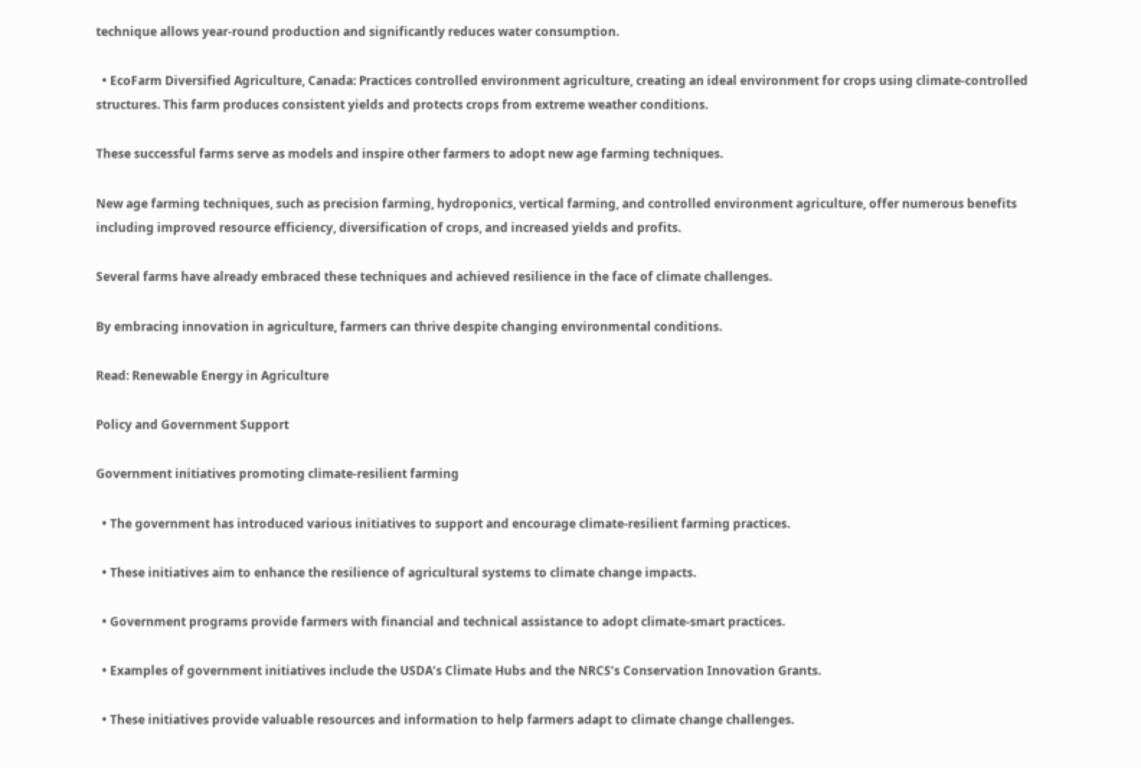technique allows year-round production and significantly reduces water consumption.

  • EcoFarm Diversified Agriculture, Canada: Practices controlled environment agriculture, creating an ideal environment for crops using climate-controlled structures. This farm produces consistent yields and protects crops from extreme weather conditions.

These successful farms serve as models and inspire other farmers to adopt new age farming techniques.

New age farming techniques, such as precision farming, hydroponics, vertical farming, and controlled environment agriculture, offer numerous benefits including improved resource efficiency, diversification of crops, and increased yields and profits.

Several farms have already embraced these techniques and achieved resilience in the face of climate challenges.

By embracing innovation in agriculture, farmers can thrive despite changing environmental conditions.

Read: Renewable Energy in Agriculture

Policy and Government Support

Government initiatives promoting climate-resilient farming

  • The government has introduced various initiatives to support and encourage climate-resilient farming practices.

  • These initiatives aim to enhance the resilience of agricultural systems to climate change impacts.

  • Government programs provide farmers with financial and technical assistance to adopt climate-smart practices.

  • Examples of government initiatives include the USDA’s Climate Hubs and the NRCS’s Conservation Innovation Grants.

  • These initiatives provide valuable resources and information to help farmers adapt to climate change challenges.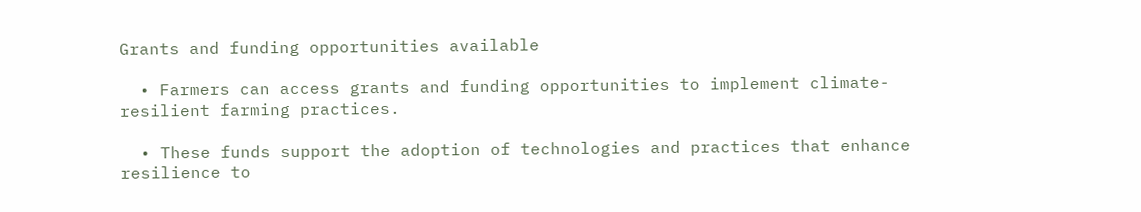Grants and funding opportunities available

  • Farmers can access grants and funding opportunities to implement climate-resilient farming practices.

  • These funds support the adoption of technologies and practices that enhance resilience to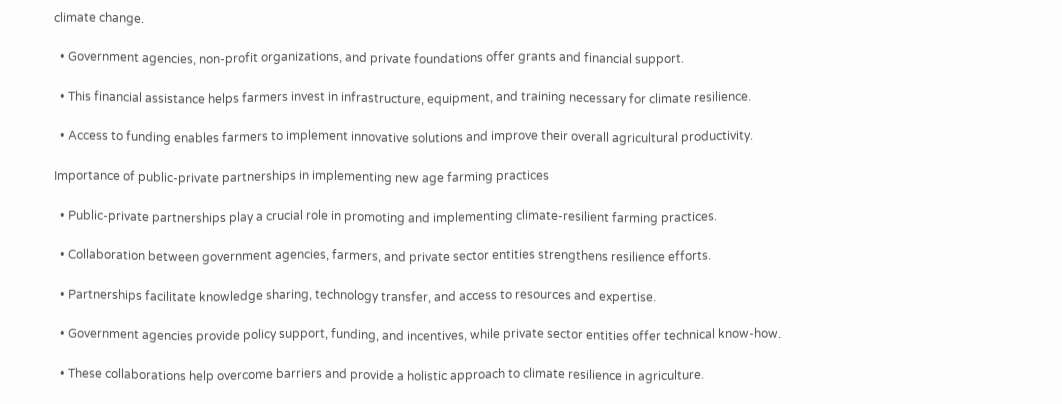climate change.

  • Government agencies, non-profit organizations, and private foundations offer grants and financial support.

  • This financial assistance helps farmers invest in infrastructure, equipment, and training necessary for climate resilience.

  • Access to funding enables farmers to implement innovative solutions and improve their overall agricultural productivity.

Importance of public-private partnerships in implementing new age farming practices

  • Public-private partnerships play a crucial role in promoting and implementing climate-resilient farming practices.

  • Collaboration between government agencies, farmers, and private sector entities strengthens resilience efforts.

  • Partnerships facilitate knowledge sharing, technology transfer, and access to resources and expertise.

  • Government agencies provide policy support, funding, and incentives, while private sector entities offer technical know-how.

  • These collaborations help overcome barriers and provide a holistic approach to climate resilience in agriculture.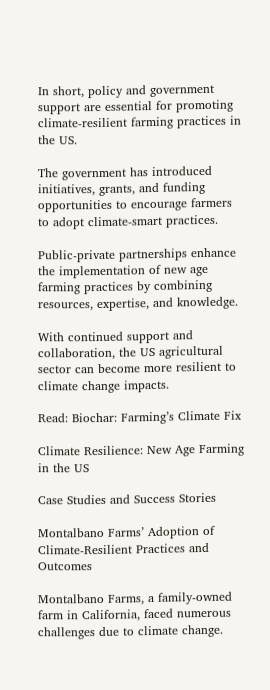In short, policy and government support are essential for promoting climate-resilient farming practices in the US.

The government has introduced initiatives, grants, and funding opportunities to encourage farmers to adopt climate-smart practices.

Public-private partnerships enhance the implementation of new age farming practices by combining resources, expertise, and knowledge.

With continued support and collaboration, the US agricultural sector can become more resilient to climate change impacts.

Read: Biochar: Farming’s Climate Fix

Climate Resilience: New Age Farming in the US

Case Studies and Success Stories

Montalbano Farms’ Adoption of Climate-Resilient Practices and Outcomes

Montalbano Farms, a family-owned farm in California, faced numerous challenges due to climate change.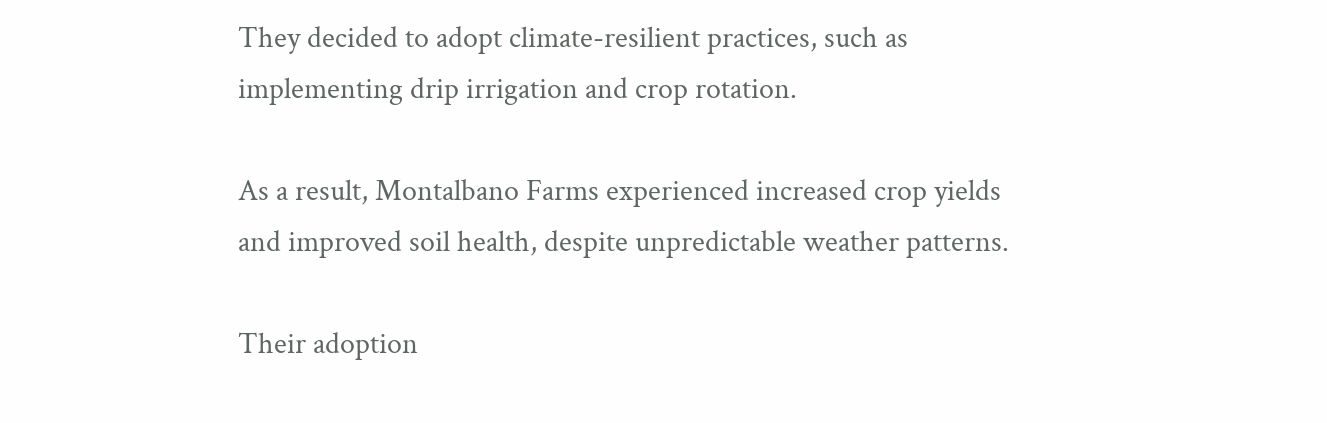They decided to adopt climate-resilient practices, such as implementing drip irrigation and crop rotation.

As a result, Montalbano Farms experienced increased crop yields and improved soil health, despite unpredictable weather patterns.

Their adoption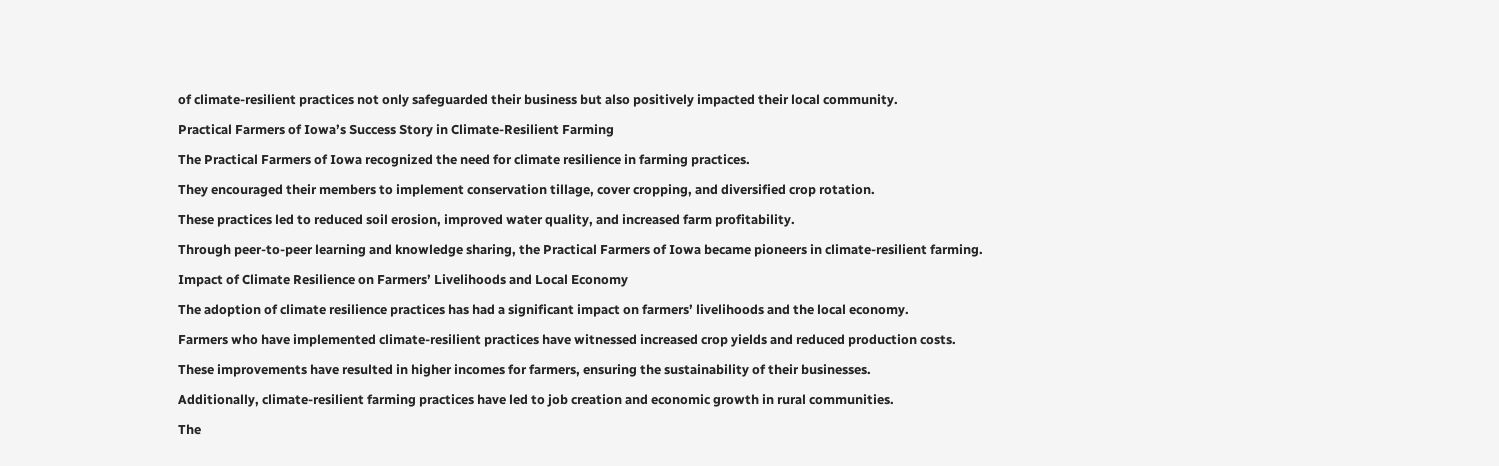of climate-resilient practices not only safeguarded their business but also positively impacted their local community.

Practical Farmers of Iowa’s Success Story in Climate-Resilient Farming

The Practical Farmers of Iowa recognized the need for climate resilience in farming practices.

They encouraged their members to implement conservation tillage, cover cropping, and diversified crop rotation.

These practices led to reduced soil erosion, improved water quality, and increased farm profitability.

Through peer-to-peer learning and knowledge sharing, the Practical Farmers of Iowa became pioneers in climate-resilient farming.

Impact of Climate Resilience on Farmers’ Livelihoods and Local Economy

The adoption of climate resilience practices has had a significant impact on farmers’ livelihoods and the local economy.

Farmers who have implemented climate-resilient practices have witnessed increased crop yields and reduced production costs.

These improvements have resulted in higher incomes for farmers, ensuring the sustainability of their businesses.

Additionally, climate-resilient farming practices have led to job creation and economic growth in rural communities.

The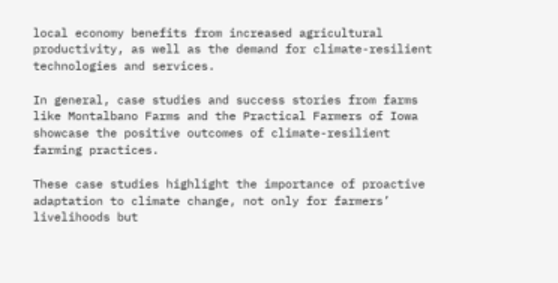local economy benefits from increased agricultural productivity, as well as the demand for climate-resilient technologies and services.

In general, case studies and success stories from farms like Montalbano Farms and the Practical Farmers of Iowa showcase the positive outcomes of climate-resilient farming practices.

These case studies highlight the importance of proactive adaptation to climate change, not only for farmers’ livelihoods but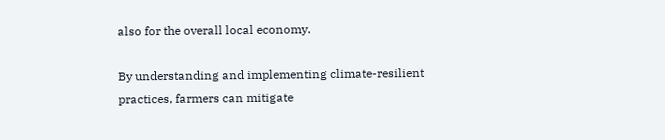also for the overall local economy.

By understanding and implementing climate-resilient practices, farmers can mitigate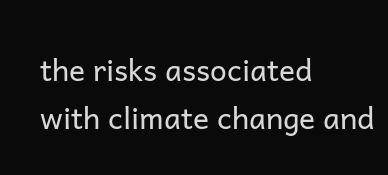the risks associated with climate change and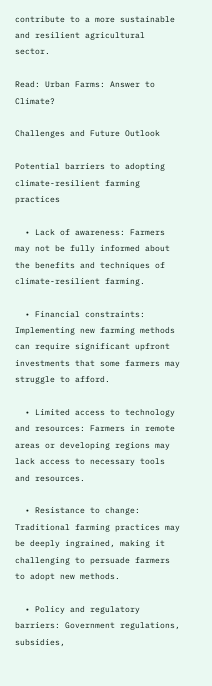contribute to a more sustainable and resilient agricultural sector.

Read: Urban Farms: Answer to Climate?

Challenges and Future Outlook

Potential barriers to adopting climate-resilient farming practices

  • Lack of awareness: Farmers may not be fully informed about the benefits and techniques of climate-resilient farming.

  • Financial constraints: Implementing new farming methods can require significant upfront investments that some farmers may struggle to afford.

  • Limited access to technology and resources: Farmers in remote areas or developing regions may lack access to necessary tools and resources.

  • Resistance to change: Traditional farming practices may be deeply ingrained, making it challenging to persuade farmers to adopt new methods.

  • Policy and regulatory barriers: Government regulations, subsidies,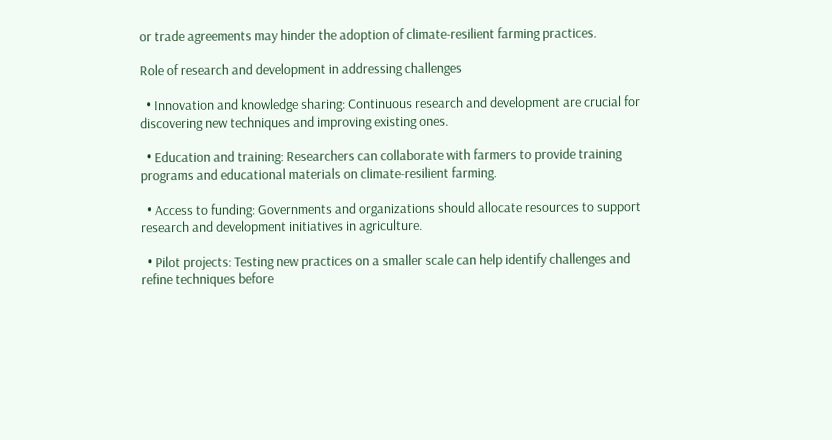or trade agreements may hinder the adoption of climate-resilient farming practices.

Role of research and development in addressing challenges

  • Innovation and knowledge sharing: Continuous research and development are crucial for discovering new techniques and improving existing ones.

  • Education and training: Researchers can collaborate with farmers to provide training programs and educational materials on climate-resilient farming.

  • Access to funding: Governments and organizations should allocate resources to support research and development initiatives in agriculture.

  • Pilot projects: Testing new practices on a smaller scale can help identify challenges and refine techniques before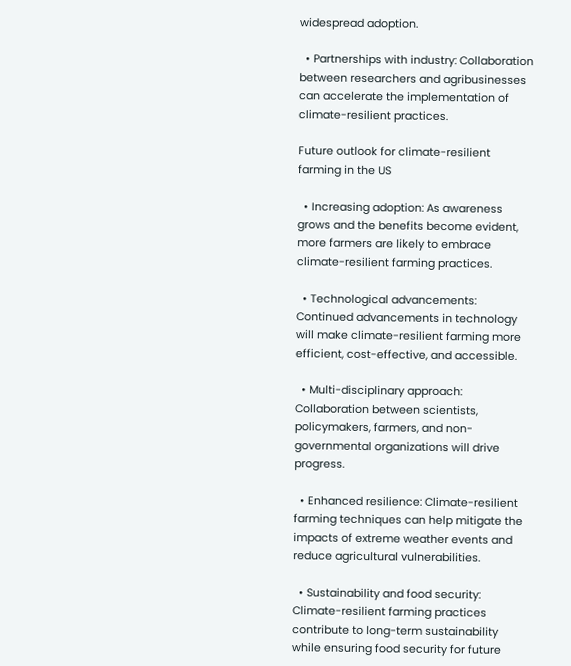widespread adoption.

  • Partnerships with industry: Collaboration between researchers and agribusinesses can accelerate the implementation of climate-resilient practices.

Future outlook for climate-resilient farming in the US

  • Increasing adoption: As awareness grows and the benefits become evident, more farmers are likely to embrace climate-resilient farming practices.

  • Technological advancements: Continued advancements in technology will make climate-resilient farming more efficient, cost-effective, and accessible.

  • Multi-disciplinary approach: Collaboration between scientists, policymakers, farmers, and non-governmental organizations will drive progress.

  • Enhanced resilience: Climate-resilient farming techniques can help mitigate the impacts of extreme weather events and reduce agricultural vulnerabilities.

  • Sustainability and food security: Climate-resilient farming practices contribute to long-term sustainability while ensuring food security for future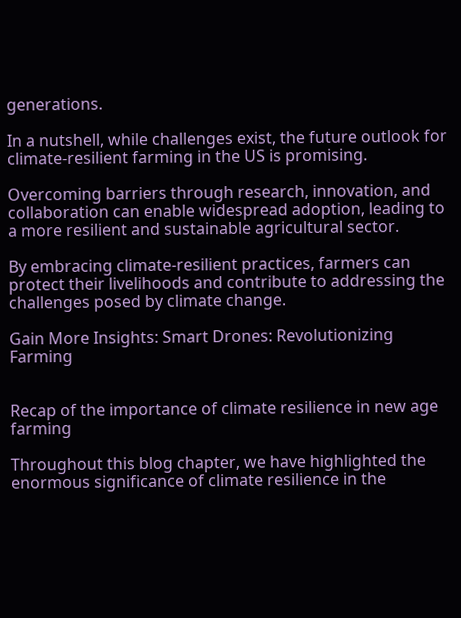generations.

In a nutshell, while challenges exist, the future outlook for climate-resilient farming in the US is promising.

Overcoming barriers through research, innovation, and collaboration can enable widespread adoption, leading to a more resilient and sustainable agricultural sector.

By embracing climate-resilient practices, farmers can protect their livelihoods and contribute to addressing the challenges posed by climate change.

Gain More Insights: Smart Drones: Revolutionizing Farming


Recap of the importance of climate resilience in new age farming

Throughout this blog chapter, we have highlighted the enormous significance of climate resilience in the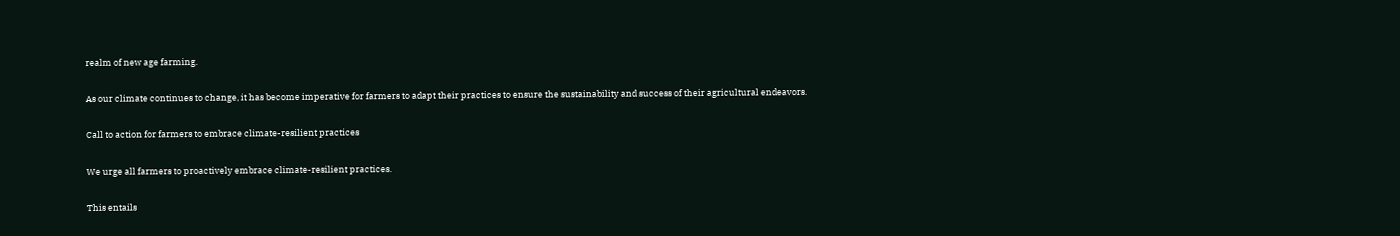realm of new age farming.

As our climate continues to change, it has become imperative for farmers to adapt their practices to ensure the sustainability and success of their agricultural endeavors.

Call to action for farmers to embrace climate-resilient practices

We urge all farmers to proactively embrace climate-resilient practices.

This entails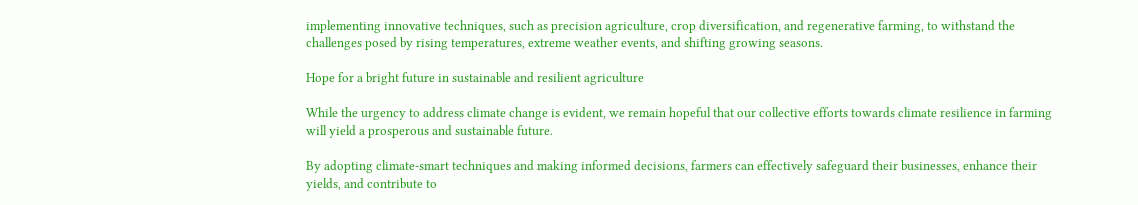implementing innovative techniques, such as precision agriculture, crop diversification, and regenerative farming, to withstand the challenges posed by rising temperatures, extreme weather events, and shifting growing seasons.

Hope for a bright future in sustainable and resilient agriculture

While the urgency to address climate change is evident, we remain hopeful that our collective efforts towards climate resilience in farming will yield a prosperous and sustainable future.

By adopting climate-smart techniques and making informed decisions, farmers can effectively safeguard their businesses, enhance their yields, and contribute to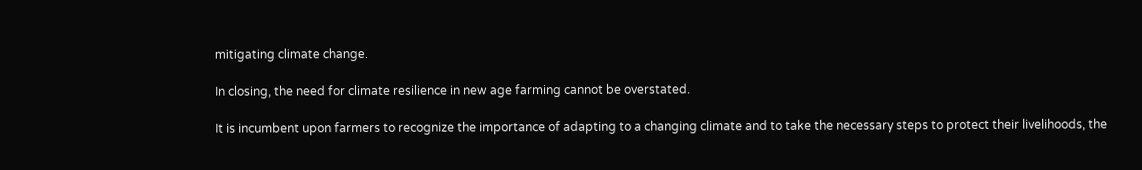mitigating climate change.

In closing, the need for climate resilience in new age farming cannot be overstated.

It is incumbent upon farmers to recognize the importance of adapting to a changing climate and to take the necessary steps to protect their livelihoods, the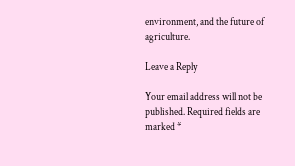environment, and the future of agriculture.

Leave a Reply

Your email address will not be published. Required fields are marked *